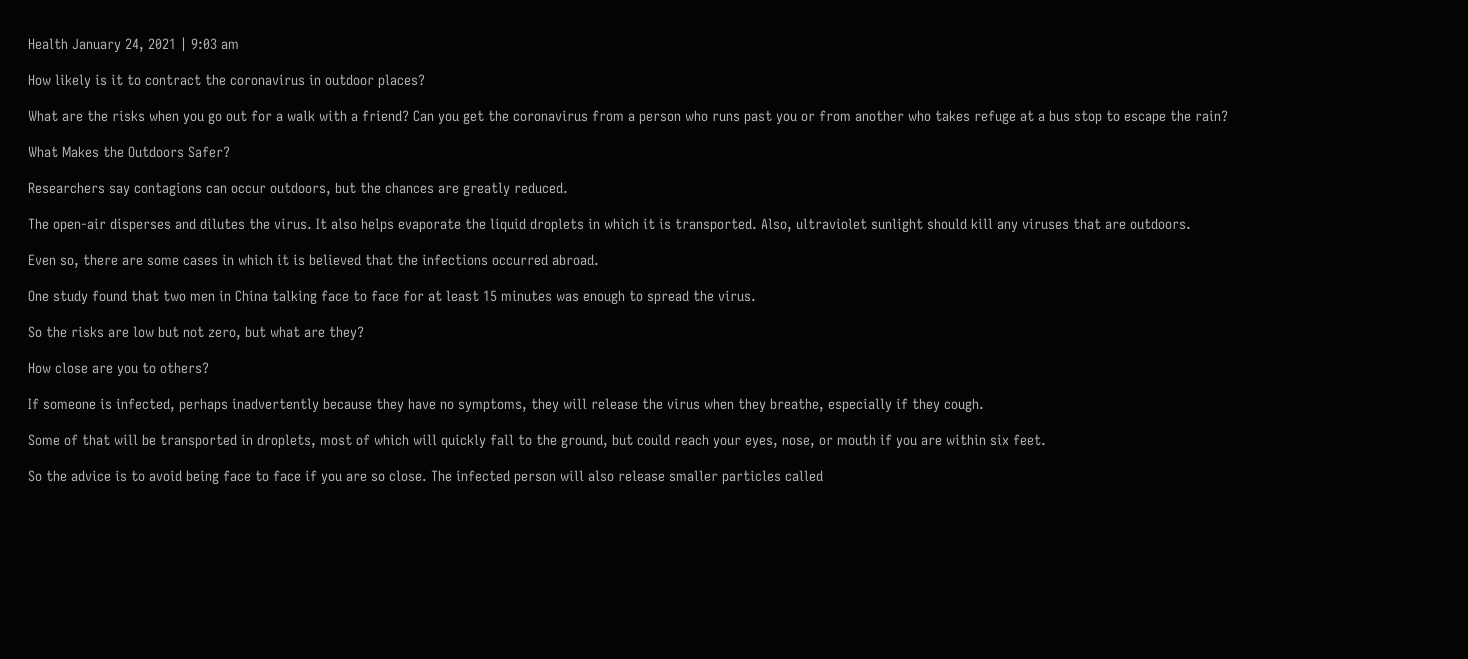Health January 24, 2021 | 9:03 am

How likely is it to contract the coronavirus in outdoor places?

What are the risks when you go out for a walk with a friend? Can you get the coronavirus from a person who runs past you or from another who takes refuge at a bus stop to escape the rain?

What Makes the Outdoors Safer?

Researchers say contagions can occur outdoors, but the chances are greatly reduced.

The open-air disperses and dilutes the virus. It also helps evaporate the liquid droplets in which it is transported. Also, ultraviolet sunlight should kill any viruses that are outdoors.

Even so, there are some cases in which it is believed that the infections occurred abroad.

One study found that two men in China talking face to face for at least 15 minutes was enough to spread the virus.

So the risks are low but not zero, but what are they?

How close are you to others?

If someone is infected, perhaps inadvertently because they have no symptoms, they will release the virus when they breathe, especially if they cough.

Some of that will be transported in droplets, most of which will quickly fall to the ground, but could reach your eyes, nose, or mouth if you are within six feet.

So the advice is to avoid being face to face if you are so close. The infected person will also release smaller particles called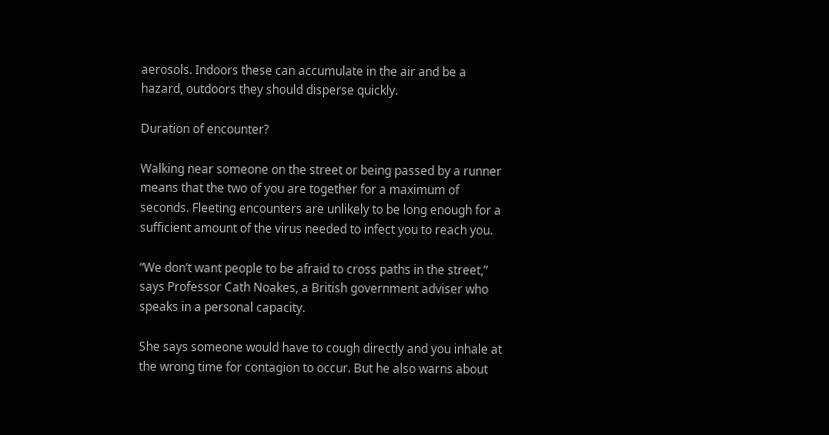aerosols. Indoors these can accumulate in the air and be a hazard, outdoors they should disperse quickly.

Duration of encounter?

Walking near someone on the street or being passed by a runner means that the two of you are together for a maximum of seconds. Fleeting encounters are unlikely to be long enough for a sufficient amount of the virus needed to infect you to reach you.

“We don’t want people to be afraid to cross paths in the street,” says Professor Cath Noakes, a British government adviser who speaks in a personal capacity.

She says someone would have to cough directly and you inhale at the wrong time for contagion to occur. But he also warns about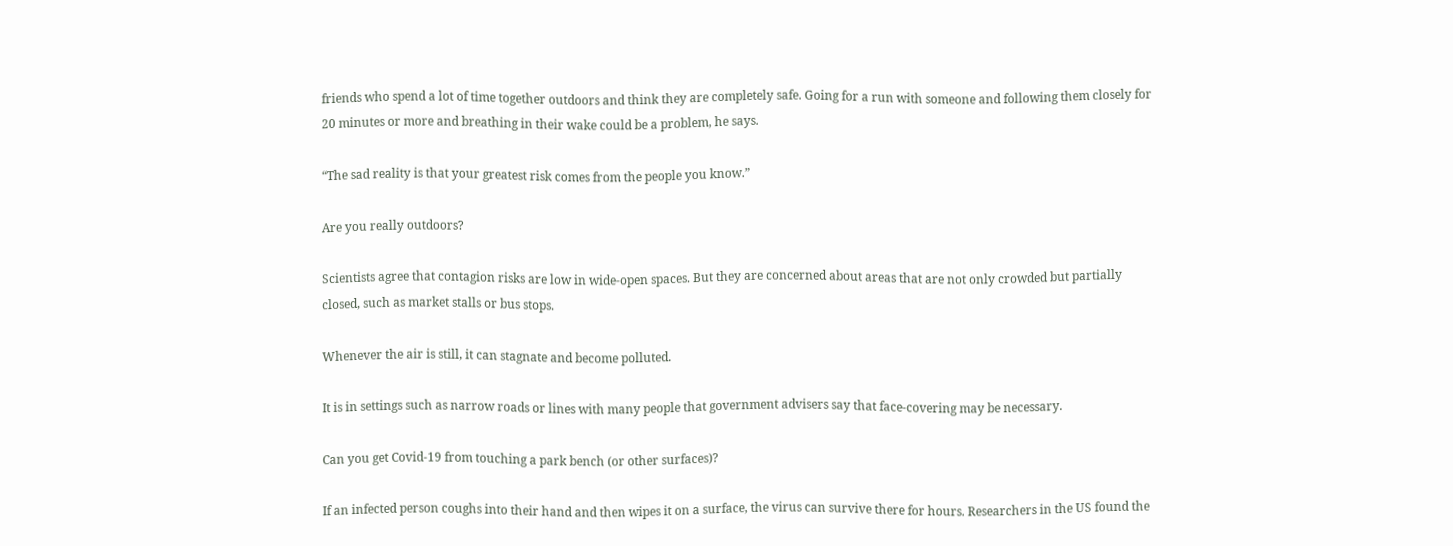friends who spend a lot of time together outdoors and think they are completely safe. Going for a run with someone and following them closely for 20 minutes or more and breathing in their wake could be a problem, he says.

“The sad reality is that your greatest risk comes from the people you know.”

Are you really outdoors?

Scientists agree that contagion risks are low in wide-open spaces. But they are concerned about areas that are not only crowded but partially closed, such as market stalls or bus stops.

Whenever the air is still, it can stagnate and become polluted.

It is in settings such as narrow roads or lines with many people that government advisers say that face-covering may be necessary.

Can you get Covid-19 from touching a park bench (or other surfaces)?

If an infected person coughs into their hand and then wipes it on a surface, the virus can survive there for hours. Researchers in the US found the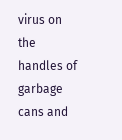virus on the handles of garbage cans and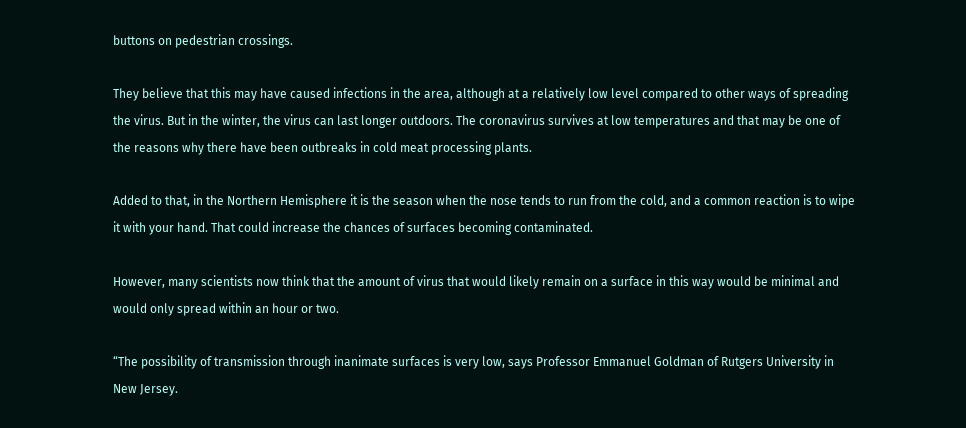buttons on pedestrian crossings.

They believe that this may have caused infections in the area, although at a relatively low level compared to other ways of spreading the virus. But in the winter, the virus can last longer outdoors. The coronavirus survives at low temperatures and that may be one of the reasons why there have been outbreaks in cold meat processing plants.

Added to that, in the Northern Hemisphere it is the season when the nose tends to run from the cold, and a common reaction is to wipe it with your hand. That could increase the chances of surfaces becoming contaminated.

However, many scientists now think that the amount of virus that would likely remain on a surface in this way would be minimal and would only spread within an hour or two.

“The possibility of transmission through inanimate surfaces is very low, says Professor Emmanuel Goldman of Rutgers University in New Jersey.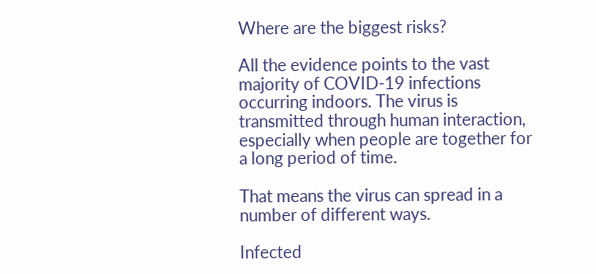Where are the biggest risks?

All the evidence points to the vast majority of COVID-19 infections occurring indoors. The virus is transmitted through human interaction, especially when people are together for a long period of time.

That means the virus can spread in a number of different ways.

Infected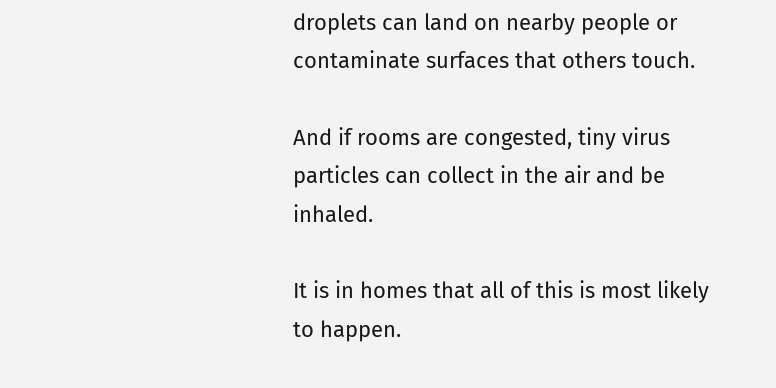droplets can land on nearby people or contaminate surfaces that others touch.

And if rooms are congested, tiny virus particles can collect in the air and be inhaled.

It is in homes that all of this is most likely to happen.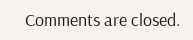Comments are closed.